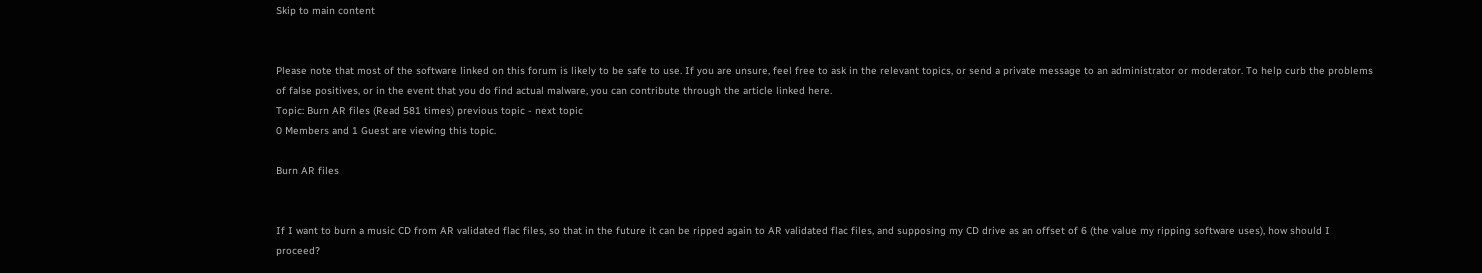Skip to main content


Please note that most of the software linked on this forum is likely to be safe to use. If you are unsure, feel free to ask in the relevant topics, or send a private message to an administrator or moderator. To help curb the problems of false positives, or in the event that you do find actual malware, you can contribute through the article linked here.
Topic: Burn AR files (Read 581 times) previous topic - next topic
0 Members and 1 Guest are viewing this topic.

Burn AR files


If I want to burn a music CD from AR validated flac files, so that in the future it can be ripped again to AR validated flac files, and supposing my CD drive as an offset of 6 (the value my ripping software uses), how should I proceed?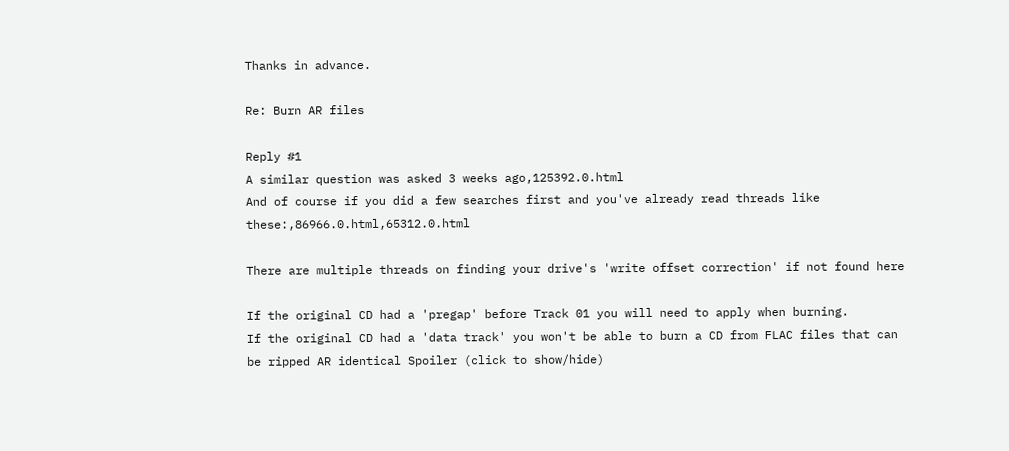Thanks in advance.

Re: Burn AR files

Reply #1
A similar question was asked 3 weeks ago,125392.0.html
And of course if you did a few searches first and you've already read threads like these:,86966.0.html,65312.0.html

There are multiple threads on finding your drive's 'write offset correction' if not found here

If the original CD had a 'pregap' before Track 01 you will need to apply when burning.
If the original CD had a 'data track' you won't be able to burn a CD from FLAC files that can be ripped AR identical Spoiler (click to show/hide)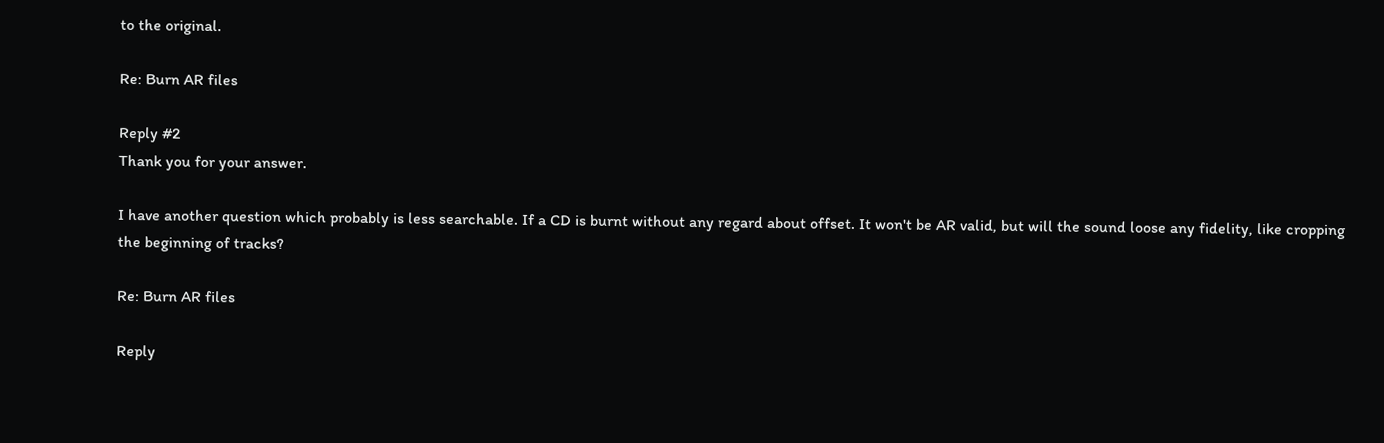to the original.

Re: Burn AR files

Reply #2
Thank you for your answer.

I have another question which probably is less searchable. If a CD is burnt without any regard about offset. It won't be AR valid, but will the sound loose any fidelity, like cropping the beginning of tracks?

Re: Burn AR files

Reply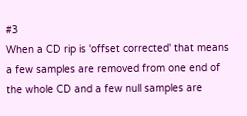#3
When a CD rip is 'offset corrected' that means a few samples are removed from one end of the whole CD and a few null samples are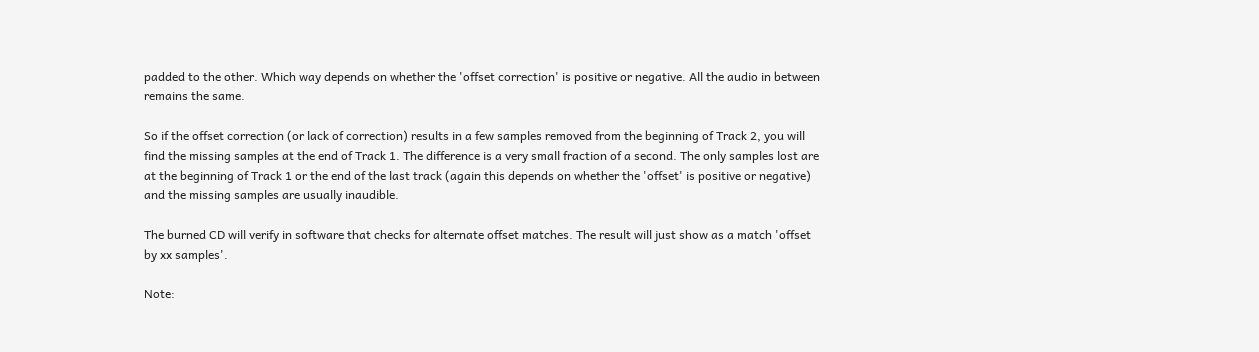padded to the other. Which way depends on whether the 'offset correction' is positive or negative. All the audio in between remains the same.

So if the offset correction (or lack of correction) results in a few samples removed from the beginning of Track 2, you will find the missing samples at the end of Track 1. The difference is a very small fraction of a second. The only samples lost are at the beginning of Track 1 or the end of the last track (again this depends on whether the 'offset' is positive or negative) and the missing samples are usually inaudible.

The burned CD will verify in software that checks for alternate offset matches. The result will just show as a match 'offset by xx samples'.

Note: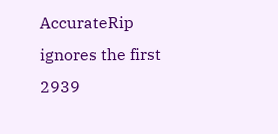AccurateRip ignores the first 2939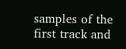samples of the first track and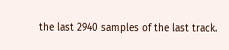the last 2940 samples of the last track.